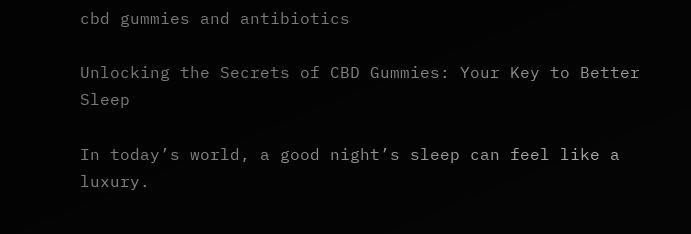cbd gummies and antibiotics

Unlocking the Secrets of CBD Gummies: Your Key to Better Sleep

In today’s world, a good night’s sleep can feel like a luxury.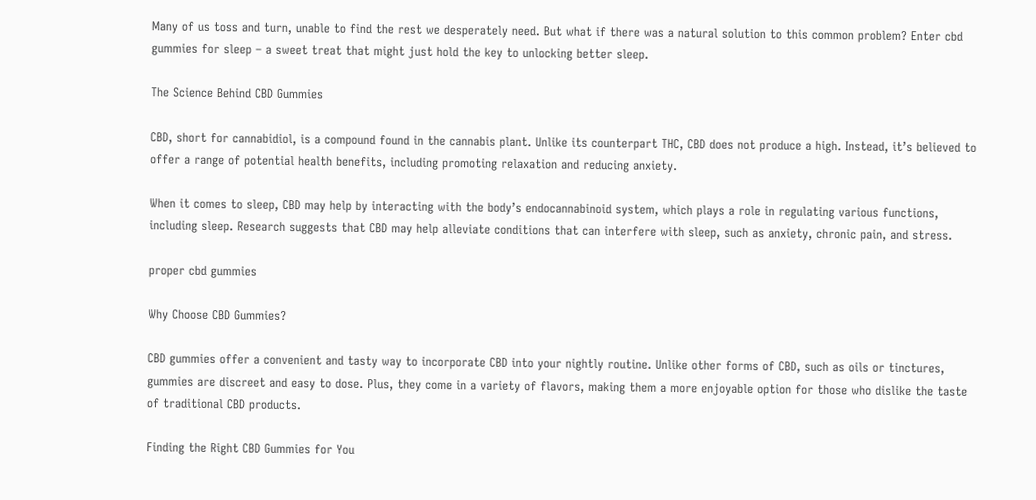Many of us toss and turn, unable to find the rest we desperately need. But what if there was a natural solution to this common problem? Enter cbd gummies for sleep – a sweet treat that might just hold the key to unlocking better sleep.

The Science Behind CBD Gummies

CBD, short for cannabidiol, is a compound found in the cannabis plant. Unlike its counterpart THC, CBD does not produce a high. Instead, it’s believed to offer a range of potential health benefits, including promoting relaxation and reducing anxiety.

When it comes to sleep, CBD may help by interacting with the body’s endocannabinoid system, which plays a role in regulating various functions, including sleep. Research suggests that CBD may help alleviate conditions that can interfere with sleep, such as anxiety, chronic pain, and stress.

proper cbd gummies

Why Choose CBD Gummies?

CBD gummies offer a convenient and tasty way to incorporate CBD into your nightly routine. Unlike other forms of CBD, such as oils or tinctures, gummies are discreet and easy to dose. Plus, they come in a variety of flavors, making them a more enjoyable option for those who dislike the taste of traditional CBD products.

Finding the Right CBD Gummies for You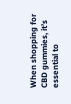When shopping for CBD gummies, it’s essential to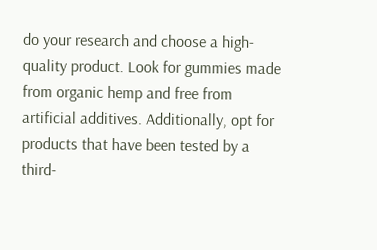do your research and choose a high-quality product. Look for gummies made from organic hemp and free from artificial additives. Additionally, opt for products that have been tested by a third-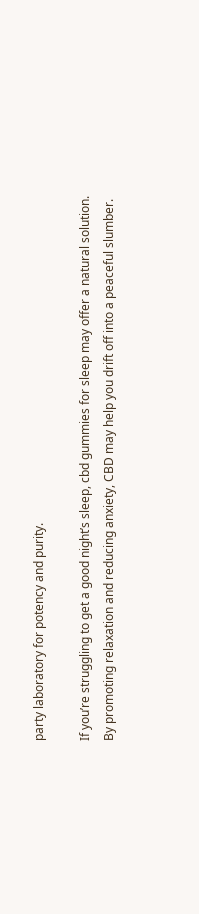party laboratory for potency and purity.

If you’re struggling to get a good night’s sleep, cbd gummies for sleep may offer a natural solution. By promoting relaxation and reducing anxiety, CBD may help you drift off into a peaceful slumber.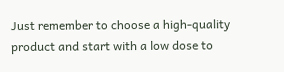Just remember to choose a high-quality product and start with a low dose to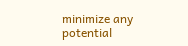minimize any potential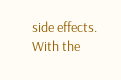side effects. With the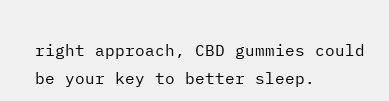right approach, CBD gummies could be your key to better sleep.